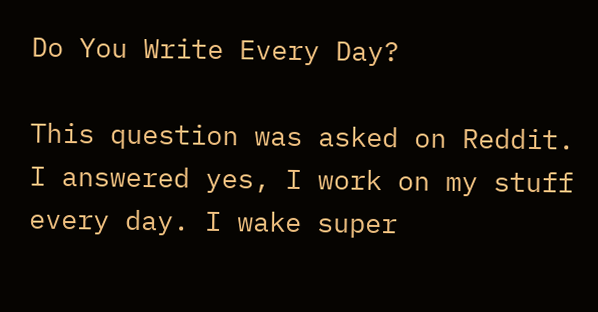Do You Write Every Day?

This question was asked on Reddit. I answered yes, I work on my stuff every day. I wake super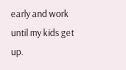early and work until my kids get up.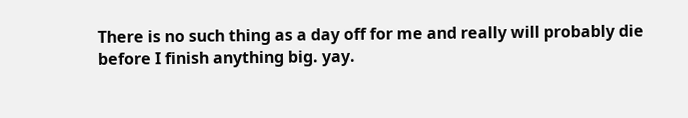There is no such thing as a day off for me and really will probably die before I finish anything big. yay.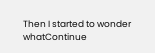Then I started to wonder whatContinue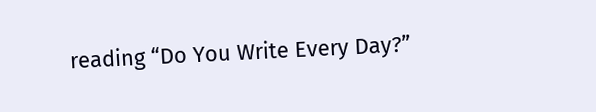reading “Do You Write Every Day?”